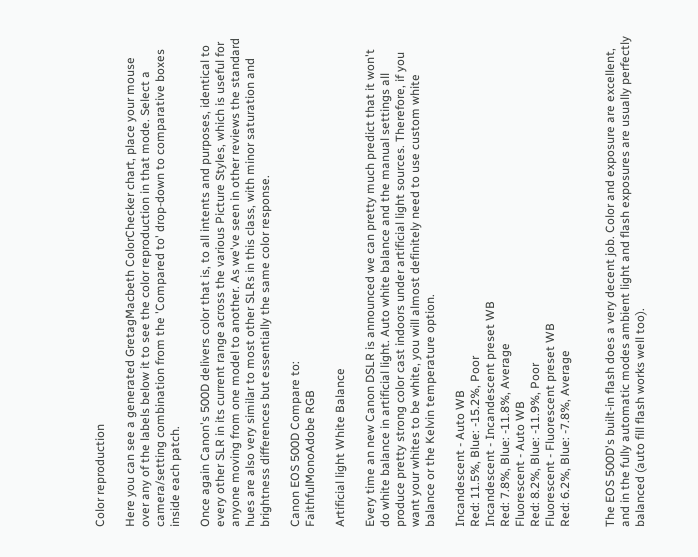Color reproduction

Here you can see a generated GretagMacbeth ColorChecker chart, place your mouse over any of the labels below it to see the color reproduction in that mode. Select a camera/setting combination from the 'Compared to' drop-down to comparative boxes inside each patch.

Once again Canon's 500D delivers color that is, to all intents and purposes, identical to every other SLR in its current range across the various Picture Styles, which is useful for anyone moving from one model to another. As we've seen in other reviews the standard hues are also very similar to most other SLRs in this class, with minor saturation and brightness differences but essentially the same color response.

Canon EOS 500D Compare to:
FaithfulMonoAdobe RGB

Artificial light White Balance

Every time an new Canon DSLR is announced we can pretty much predict that it won't do white balance in artificial light. Auto white balance and the manual settings all produce pretty strong color cast indoors under artificial light sources. Therefore, if you want your whites to be white, you will almost definitely need to use custom white balance or the Kelvin temperature option.

Incandescent - Auto WB
Red: 11.5%, Blue: -15.2%, Poor
Incandescent - Incandescent preset WB
Red: 7.8%, Blue: -11.8%, Average
Fluorescent - Auto WB
Red: 8.2%, Blue: -11.9%, Poor
Fluorescent - Fluorescent preset WB
Red: 6.2%, Blue: -7.8%, Average


The EOS 500D's built-in flash does a very decent job. Color and exposure are excellent, and in the fully automatic modes ambient light and flash exposures are usually perfectly balanced (auto fill flash works well too).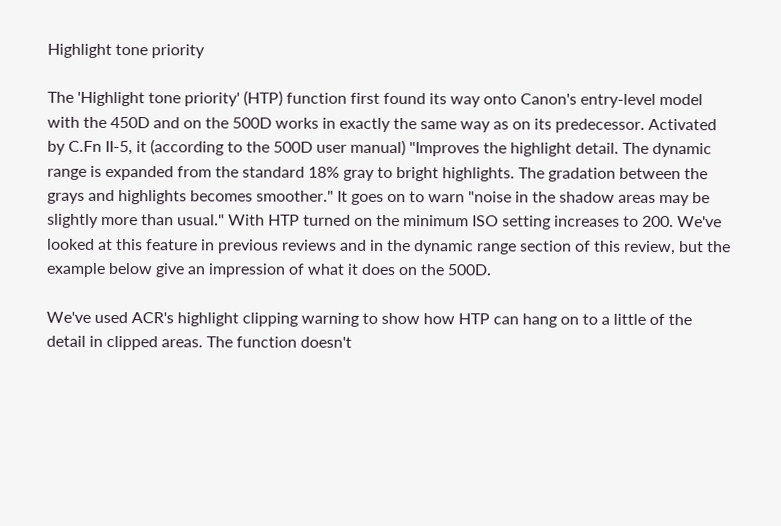Highlight tone priority

The 'Highlight tone priority' (HTP) function first found its way onto Canon's entry-level model with the 450D and on the 500D works in exactly the same way as on its predecessor. Activated by C.Fn II-5, it (according to the 500D user manual) "Improves the highlight detail. The dynamic range is expanded from the standard 18% gray to bright highlights. The gradation between the grays and highlights becomes smoother." It goes on to warn "noise in the shadow areas may be slightly more than usual." With HTP turned on the minimum ISO setting increases to 200. We've looked at this feature in previous reviews and in the dynamic range section of this review, but the example below give an impression of what it does on the 500D.

We've used ACR's highlight clipping warning to show how HTP can hang on to a little of the detail in clipped areas. The function doesn't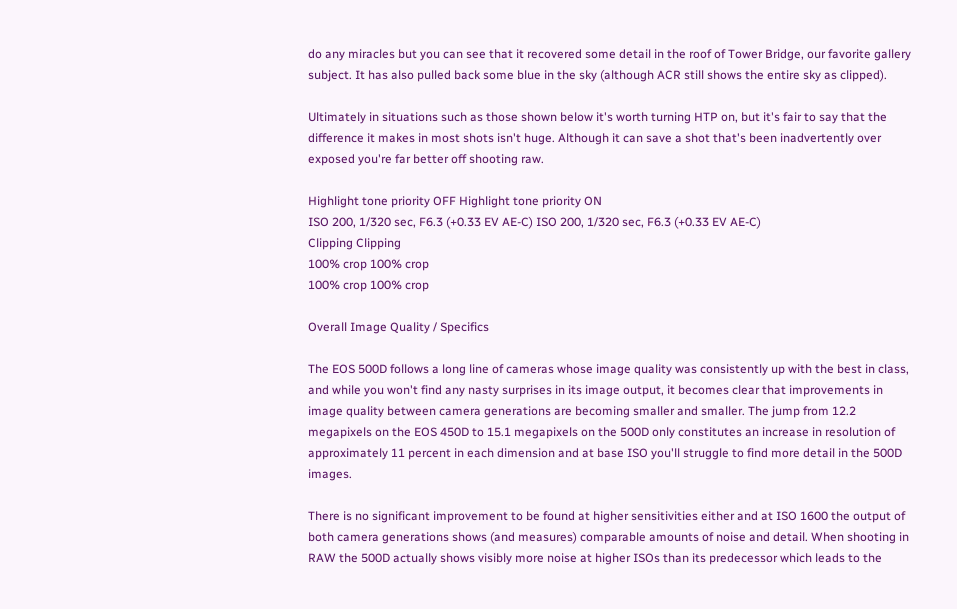do any miracles but you can see that it recovered some detail in the roof of Tower Bridge, our favorite gallery subject. It has also pulled back some blue in the sky (although ACR still shows the entire sky as clipped).

Ultimately in situations such as those shown below it's worth turning HTP on, but it's fair to say that the difference it makes in most shots isn't huge. Although it can save a shot that's been inadvertently over exposed you're far better off shooting raw.

Highlight tone priority OFF Highlight tone priority ON
ISO 200, 1/320 sec, F6.3 (+0.33 EV AE-C) ISO 200, 1/320 sec, F6.3 (+0.33 EV AE-C)
Clipping Clipping
100% crop 100% crop
100% crop 100% crop

Overall Image Quality / Specifics

The EOS 500D follows a long line of cameras whose image quality was consistently up with the best in class, and while you won't find any nasty surprises in its image output, it becomes clear that improvements in image quality between camera generations are becoming smaller and smaller. The jump from 12.2 megapixels on the EOS 450D to 15.1 megapixels on the 500D only constitutes an increase in resolution of approximately 11 percent in each dimension and at base ISO you'll struggle to find more detail in the 500D images.

There is no significant improvement to be found at higher sensitivities either and at ISO 1600 the output of both camera generations shows (and measures) comparable amounts of noise and detail. When shooting in RAW the 500D actually shows visibly more noise at higher ISOs than its predecessor which leads to the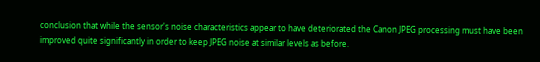conclusion that while the sensor's noise characteristics appear to have deteriorated the Canon JPEG processing must have been improved quite significantly in order to keep JPEG noise at similar levels as before.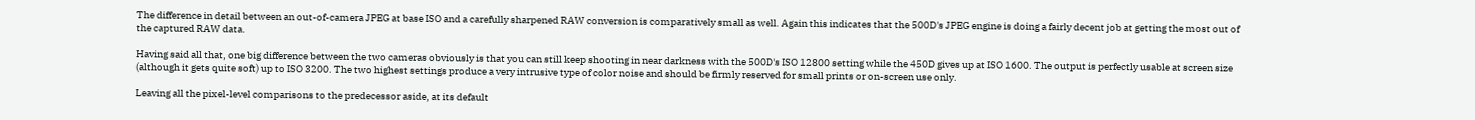The difference in detail between an out-of-camera JPEG at base ISO and a carefully sharpened RAW conversion is comparatively small as well. Again this indicates that the 500D's JPEG engine is doing a fairly decent job at getting the most out of the captured RAW data.

Having said all that, one big difference between the two cameras obviously is that you can still keep shooting in near darkness with the 500D's ISO 12800 setting while the 450D gives up at ISO 1600. The output is perfectly usable at screen size (although it gets quite soft) up to ISO 3200. The two highest settings produce a very intrusive type of color noise and should be firmly reserved for small prints or on-screen use only.

Leaving all the pixel-level comparisons to the predecessor aside, at its default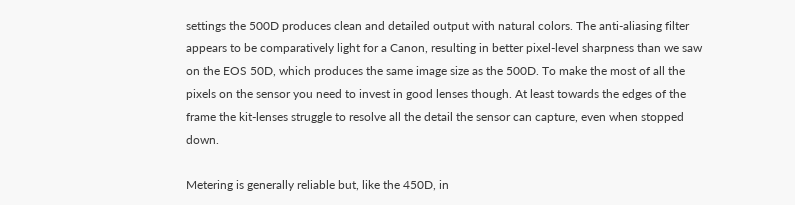settings the 500D produces clean and detailed output with natural colors. The anti-aliasing filter appears to be comparatively light for a Canon, resulting in better pixel-level sharpness than we saw on the EOS 50D, which produces the same image size as the 500D. To make the most of all the pixels on the sensor you need to invest in good lenses though. At least towards the edges of the frame the kit-lenses struggle to resolve all the detail the sensor can capture, even when stopped down.

Metering is generally reliable but, like the 450D, in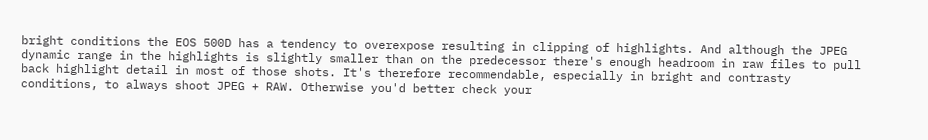bright conditions the EOS 500D has a tendency to overexpose resulting in clipping of highlights. And although the JPEG dynamic range in the highlights is slightly smaller than on the predecessor there's enough headroom in raw files to pull back highlight detail in most of those shots. It's therefore recommendable, especially in bright and contrasty conditions, to always shoot JPEG + RAW. Otherwise you'd better check your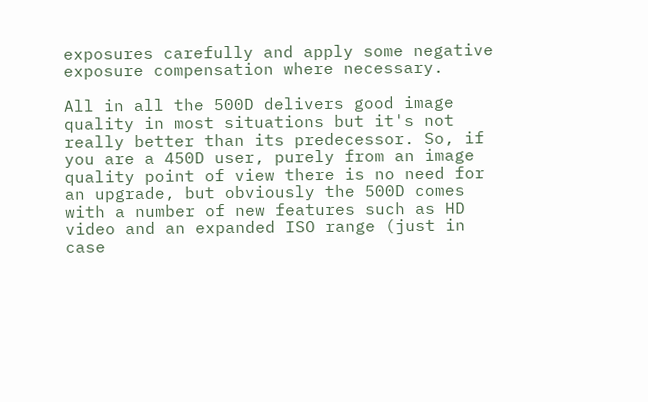exposures carefully and apply some negative exposure compensation where necessary.

All in all the 500D delivers good image quality in most situations but it's not really better than its predecessor. So, if you are a 450D user, purely from an image quality point of view there is no need for an upgrade, but obviously the 500D comes with a number of new features such as HD video and an expanded ISO range (just in case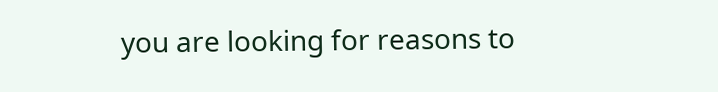you are looking for reasons to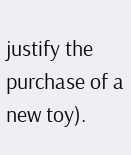justify the purchase of a new toy).